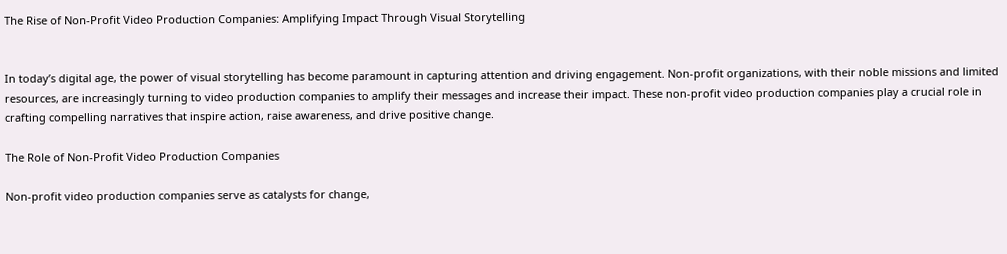The Rise of Non-Profit Video Production Companies: Amplifying Impact Through Visual Storytelling


In today’s digital age, the power of visual storytelling has become paramount in capturing attention and driving engagement. Non-profit organizations, with their noble missions and limited resources, are increasingly turning to video production companies to amplify their messages and increase their impact. These non-profit video production companies play a crucial role in crafting compelling narratives that inspire action, raise awareness, and drive positive change.

The Role of Non-Profit Video Production Companies

Non-profit video production companies serve as catalysts for change,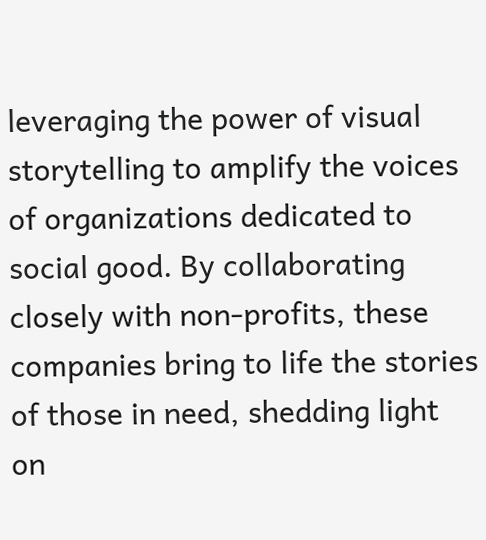leveraging the power of visual storytelling to amplify the voices of organizations dedicated to social good. By collaborating closely with non-profits, these companies bring to life the stories of those in need, shedding light on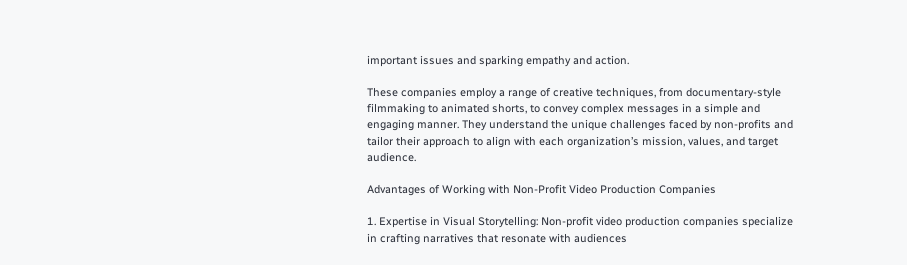important issues and sparking empathy and action.

These companies employ a range of creative techniques, from documentary-style filmmaking to animated shorts, to convey complex messages in a simple and engaging manner. They understand the unique challenges faced by non-profits and tailor their approach to align with each organization’s mission, values, and target audience.

Advantages of Working with Non-Profit Video Production Companies

1. Expertise in Visual Storytelling: Non-profit video production companies specialize in crafting narratives that resonate with audiences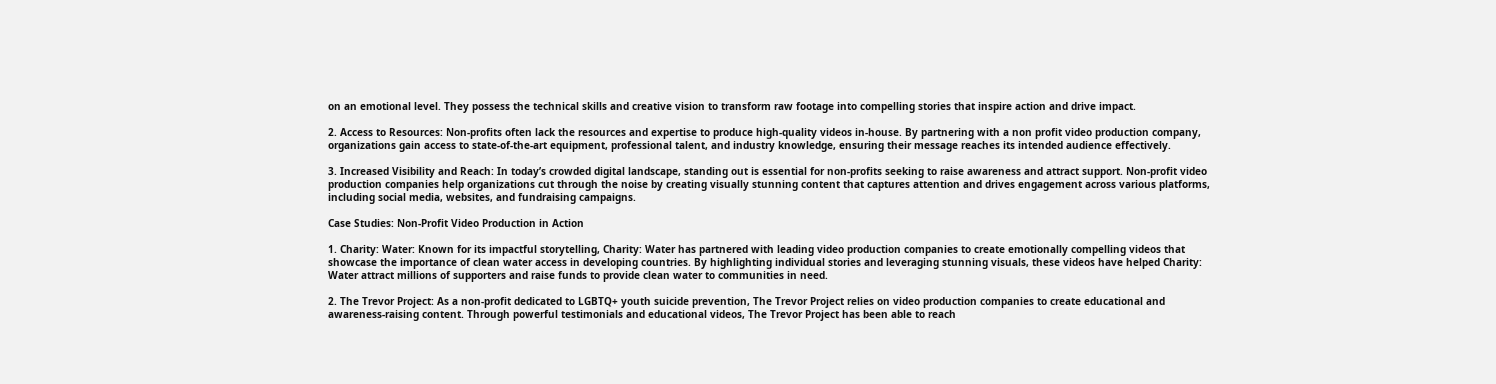on an emotional level. They possess the technical skills and creative vision to transform raw footage into compelling stories that inspire action and drive impact.

2. Access to Resources: Non-profits often lack the resources and expertise to produce high-quality videos in-house. By partnering with a non profit video production company, organizations gain access to state-of-the-art equipment, professional talent, and industry knowledge, ensuring their message reaches its intended audience effectively.

3. Increased Visibility and Reach: In today’s crowded digital landscape, standing out is essential for non-profits seeking to raise awareness and attract support. Non-profit video production companies help organizations cut through the noise by creating visually stunning content that captures attention and drives engagement across various platforms, including social media, websites, and fundraising campaigns.

Case Studies: Non-Profit Video Production in Action

1. Charity: Water: Known for its impactful storytelling, Charity: Water has partnered with leading video production companies to create emotionally compelling videos that showcase the importance of clean water access in developing countries. By highlighting individual stories and leveraging stunning visuals, these videos have helped Charity: Water attract millions of supporters and raise funds to provide clean water to communities in need.

2. The Trevor Project: As a non-profit dedicated to LGBTQ+ youth suicide prevention, The Trevor Project relies on video production companies to create educational and awareness-raising content. Through powerful testimonials and educational videos, The Trevor Project has been able to reach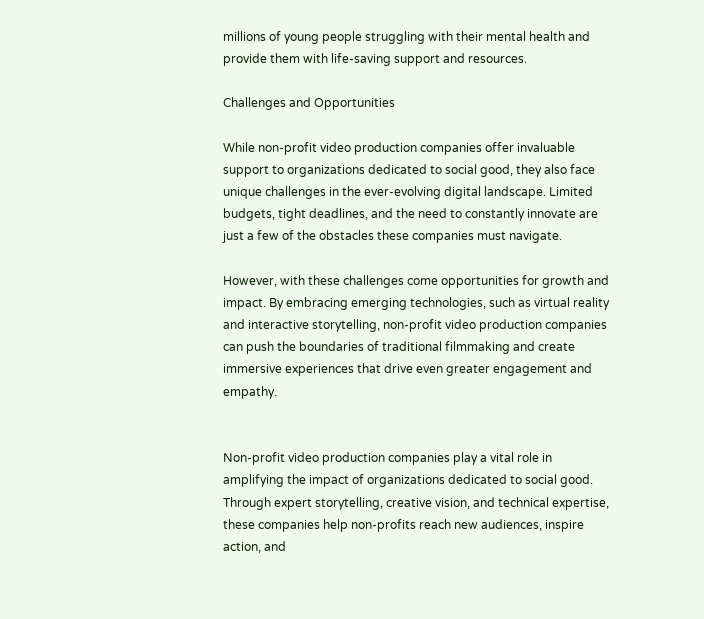millions of young people struggling with their mental health and provide them with life-saving support and resources.

Challenges and Opportunities

While non-profit video production companies offer invaluable support to organizations dedicated to social good, they also face unique challenges in the ever-evolving digital landscape. Limited budgets, tight deadlines, and the need to constantly innovate are just a few of the obstacles these companies must navigate.

However, with these challenges come opportunities for growth and impact. By embracing emerging technologies, such as virtual reality and interactive storytelling, non-profit video production companies can push the boundaries of traditional filmmaking and create immersive experiences that drive even greater engagement and empathy.


Non-profit video production companies play a vital role in amplifying the impact of organizations dedicated to social good. Through expert storytelling, creative vision, and technical expertise, these companies help non-profits reach new audiences, inspire action, and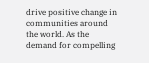drive positive change in communities around the world. As the demand for compelling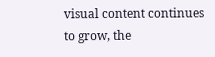visual content continues to grow, the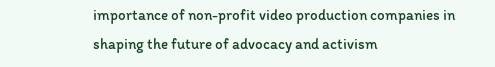importance of non-profit video production companies in shaping the future of advocacy and activism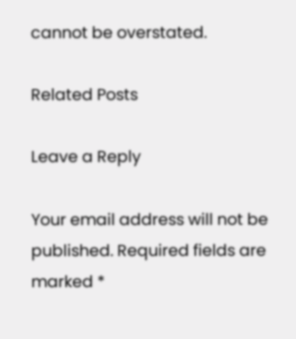cannot be overstated.

Related Posts

Leave a Reply

Your email address will not be published. Required fields are marked *